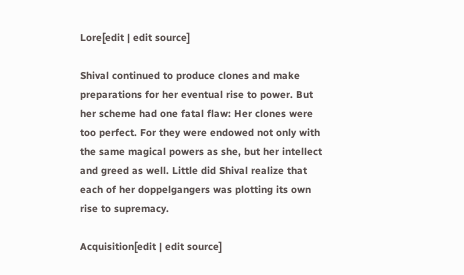Lore[edit | edit source]

Shival continued to produce clones and make preparations for her eventual rise to power. But her scheme had one fatal flaw: Her clones were too perfect. For they were endowed not only with the same magical powers as she, but her intellect and greed as well. Little did Shival realize that each of her doppelgangers was plotting its own rise to supremacy.

Acquisition[edit | edit source]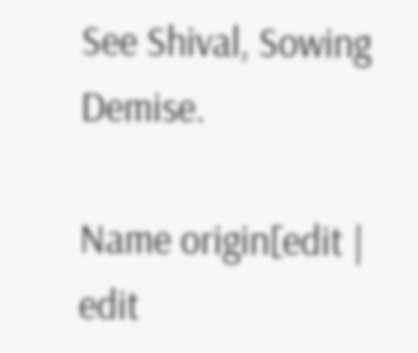See Shival, Sowing Demise.

Name origin[edit | edit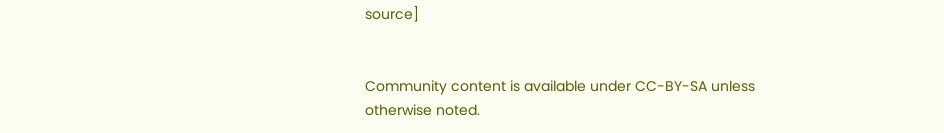source]


Community content is available under CC-BY-SA unless otherwise noted.